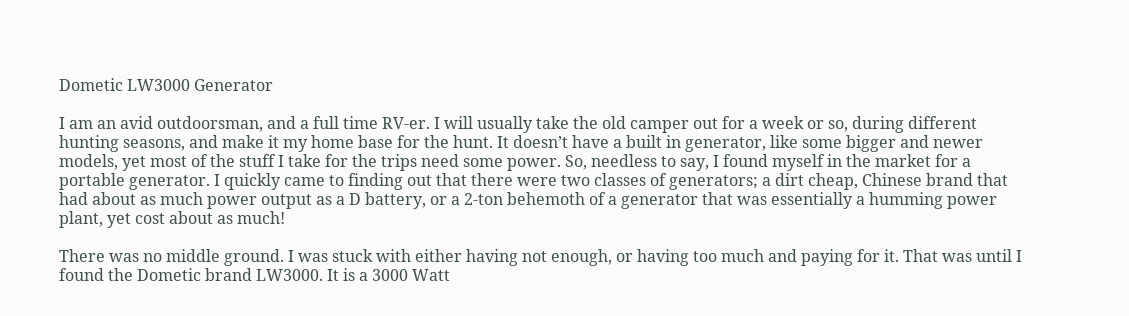Dometic LW3000 Generator

I am an avid outdoorsman, and a full time RV-er. I will usually take the old camper out for a week or so, during different hunting seasons, and make it my home base for the hunt. It doesn’t have a built in generator, like some bigger and newer models, yet most of the stuff I take for the trips need some power. So, needless to say, I found myself in the market for a portable generator. I quickly came to finding out that there were two classes of generators; a dirt cheap, Chinese brand that had about as much power output as a D battery, or a 2-ton behemoth of a generator that was essentially a humming power plant, yet cost about as much!

There was no middle ground. I was stuck with either having not enough, or having too much and paying for it. That was until I found the Dometic brand LW3000. It is a 3000 Watt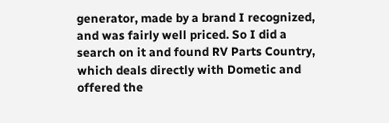generator, made by a brand I recognized, and was fairly well priced. So I did a search on it and found RV Parts Country, which deals directly with Dometic and offered the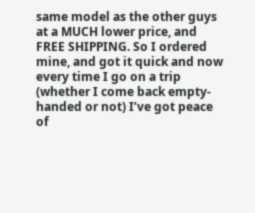same model as the other guys at a MUCH lower price, and FREE SHIPPING. So I ordered mine, and got it quick and now every time I go on a trip (whether I come back empty-handed or not) I’ve got peace of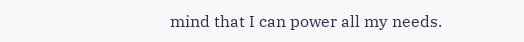mind that I can power all my needs.